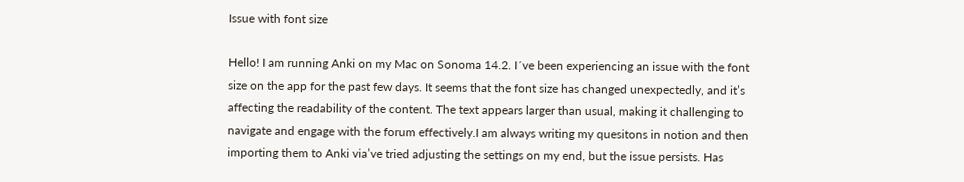Issue with font size

Hello! I am running Anki on my Mac on Sonoma 14.2. I´ve been experiencing an issue with the font size on the app for the past few days. It seems that the font size has changed unexpectedly, and it’s affecting the readability of the content. The text appears larger than usual, making it challenging to navigate and engage with the forum effectively.I am always writing my quesitons in notion and then importing them to Anki via’ve tried adjusting the settings on my end, but the issue persists. Has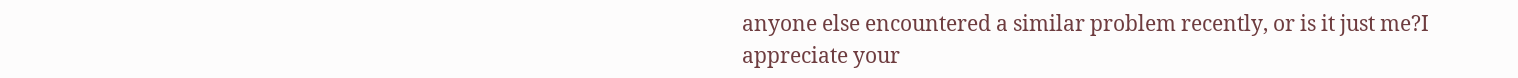anyone else encountered a similar problem recently, or is it just me?I appreciate your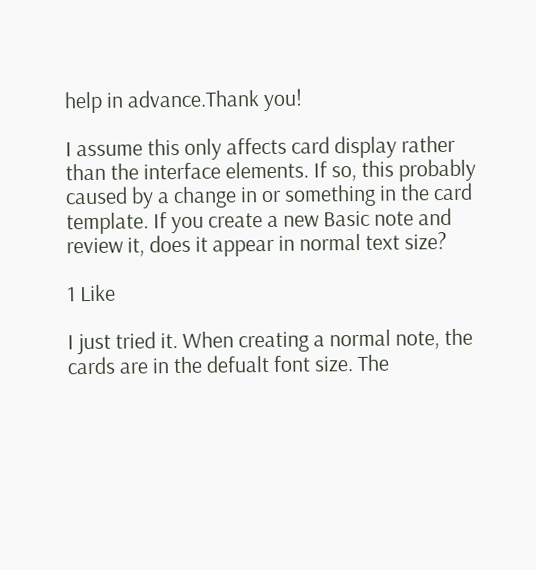help in advance.Thank you!

I assume this only affects card display rather than the interface elements. If so, this probably caused by a change in or something in the card template. If you create a new Basic note and review it, does it appear in normal text size?

1 Like

I just tried it. When creating a normal note, the cards are in the defualt font size. The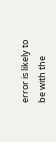error is likely to be with the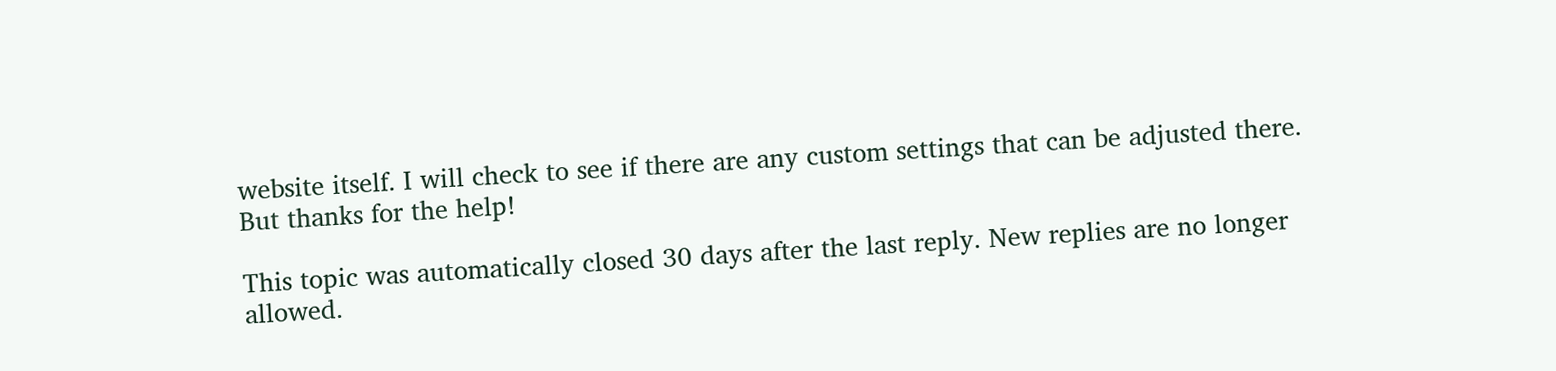website itself. I will check to see if there are any custom settings that can be adjusted there. But thanks for the help!

This topic was automatically closed 30 days after the last reply. New replies are no longer allowed.